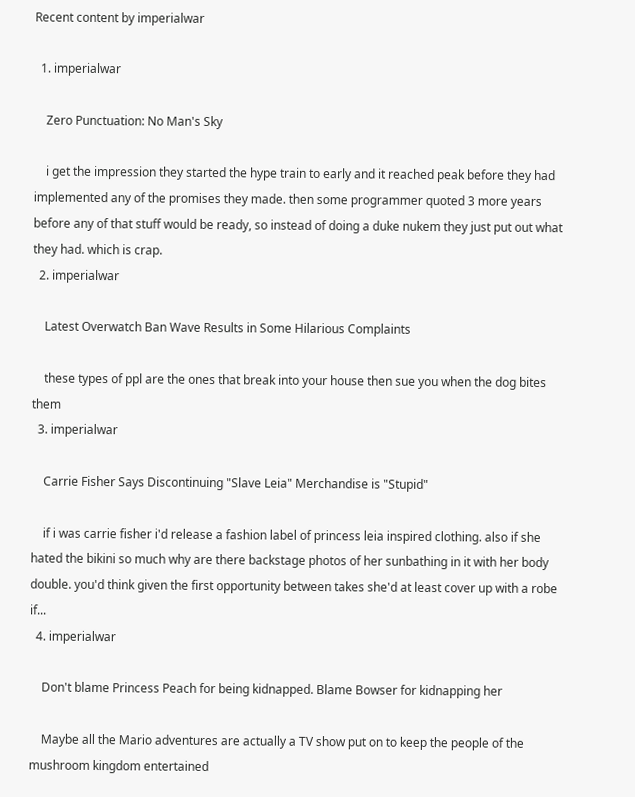Recent content by imperialwar

  1. imperialwar

    Zero Punctuation: No Man's Sky

    i get the impression they started the hype train to early and it reached peak before they had implemented any of the promises they made. then some programmer quoted 3 more years before any of that stuff would be ready, so instead of doing a duke nukem they just put out what they had. which is crap.
  2. imperialwar

    Latest Overwatch Ban Wave Results in Some Hilarious Complaints

    these types of ppl are the ones that break into your house then sue you when the dog bites them
  3. imperialwar

    Carrie Fisher Says Discontinuing "Slave Leia" Merchandise is "Stupid"

    if i was carrie fisher i'd release a fashion label of princess leia inspired clothing. also if she hated the bikini so much why are there backstage photos of her sunbathing in it with her body double. you'd think given the first opportunity between takes she'd at least cover up with a robe if...
  4. imperialwar

    Don't blame Princess Peach for being kidnapped. Blame Bowser for kidnapping her

    Maybe all the Mario adventures are actually a TV show put on to keep the people of the mushroom kingdom entertained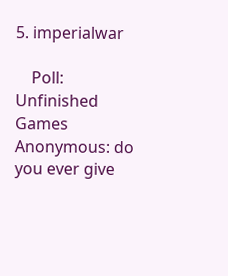5. imperialwar

    Poll: Unfinished Games Anonymous: do you ever give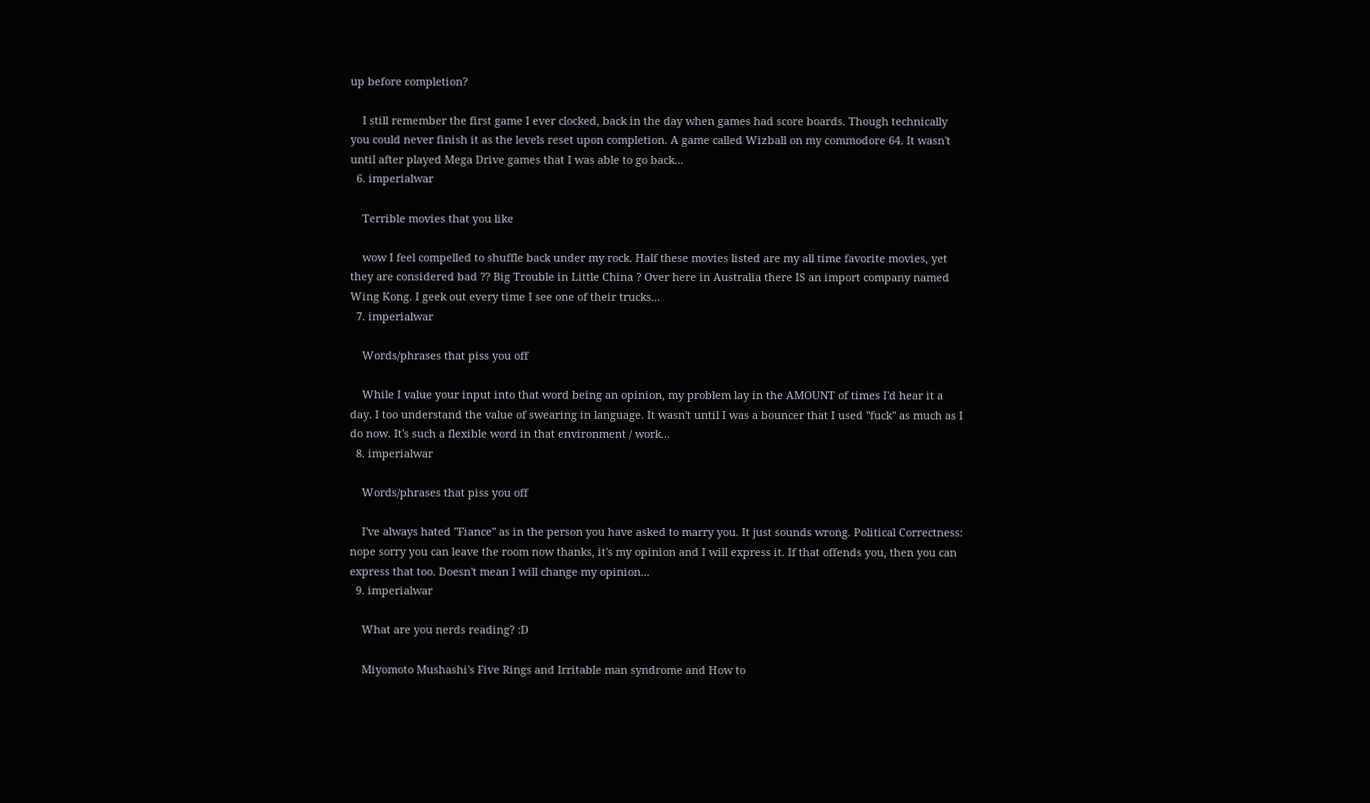up before completion?

    I still remember the first game I ever clocked, back in the day when games had score boards. Though technically you could never finish it as the levels reset upon completion. A game called Wizball on my commodore 64. It wasn't until after played Mega Drive games that I was able to go back...
  6. imperialwar

    Terrible movies that you like

    wow I feel compelled to shuffle back under my rock. Half these movies listed are my all time favorite movies, yet they are considered bad ?? Big Trouble in Little China ? Over here in Australia there IS an import company named Wing Kong. I geek out every time I see one of their trucks...
  7. imperialwar

    Words/phrases that piss you off

    While I value your input into that word being an opinion, my problem lay in the AMOUNT of times I'd hear it a day. I too understand the value of swearing in language. It wasn't until I was a bouncer that I used "fuck" as much as I do now. It's such a flexible word in that environment / work...
  8. imperialwar

    Words/phrases that piss you off

    I've always hated "Fiance" as in the person you have asked to marry you. It just sounds wrong. Political Correctness: nope sorry you can leave the room now thanks, it's my opinion and I will express it. If that offends you, then you can express that too. Doesn't mean I will change my opinion...
  9. imperialwar

    What are you nerds reading? :D

    Miyomoto Mushashi's Five Rings and Irritable man syndrome and How to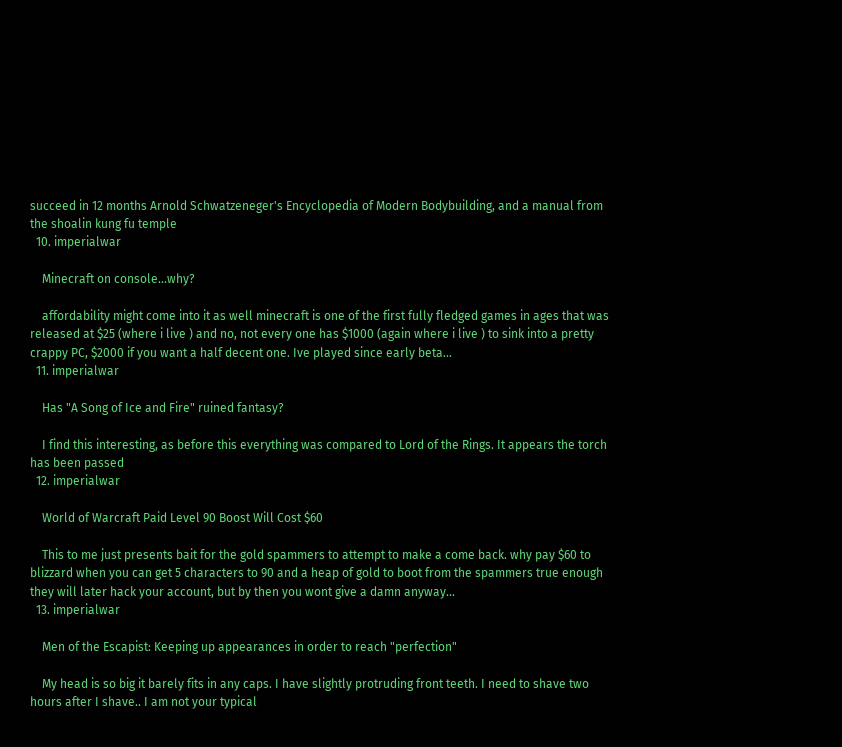succeed in 12 months Arnold Schwatzeneger's Encyclopedia of Modern Bodybuilding, and a manual from the shoalin kung fu temple
  10. imperialwar

    Minecraft on console...why?

    affordability might come into it as well minecraft is one of the first fully fledged games in ages that was released at $25 (where i live ) and no, not every one has $1000 (again where i live ) to sink into a pretty crappy PC, $2000 if you want a half decent one. Ive played since early beta...
  11. imperialwar

    Has "A Song of Ice and Fire" ruined fantasy?

    I find this interesting, as before this everything was compared to Lord of the Rings. It appears the torch has been passed
  12. imperialwar

    World of Warcraft Paid Level 90 Boost Will Cost $60

    This to me just presents bait for the gold spammers to attempt to make a come back. why pay $60 to blizzard when you can get 5 characters to 90 and a heap of gold to boot from the spammers true enough they will later hack your account, but by then you wont give a damn anyway...
  13. imperialwar

    Men of the Escapist: Keeping up appearances in order to reach "perfection"

    My head is so big it barely fits in any caps. I have slightly protruding front teeth. I need to shave two hours after I shave.. I am not your typical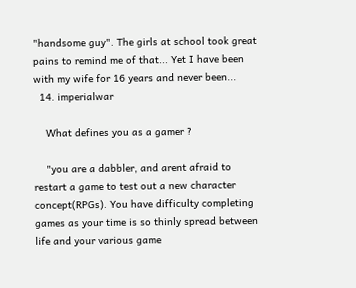"handsome guy". The girls at school took great pains to remind me of that... Yet I have been with my wife for 16 years and never been...
  14. imperialwar

    What defines you as a gamer ?

    "you are a dabbler, and arent afraid to restart a game to test out a new character concept(RPGs). You have difficulty completing games as your time is so thinly spread between life and your various game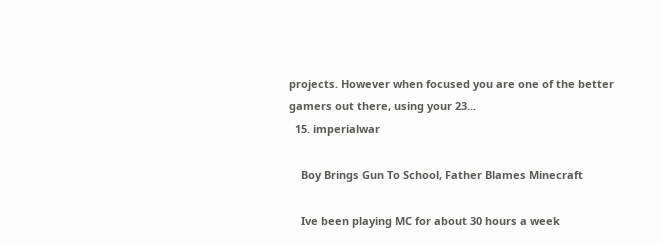projects. However when focused you are one of the better gamers out there, using your 23...
  15. imperialwar

    Boy Brings Gun To School, Father Blames Minecraft

    Ive been playing MC for about 30 hours a week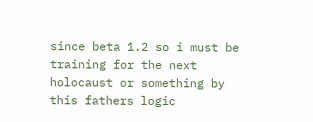since beta 1.2 so i must be training for the next holocaust or something by this fathers logic